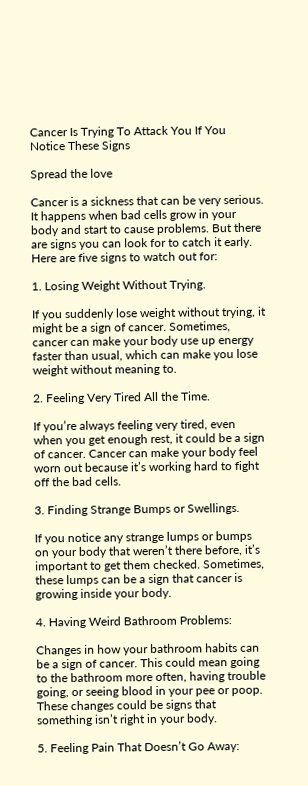Cancer Is Trying To Attack You If You Notice These Signs

Spread the love

Cancer is a sickness that can be very serious. It happens when bad cells grow in your body and start to cause problems. But there are signs you can look for to catch it early. Here are five signs to watch out for:

1. Losing Weight Without Trying.

If you suddenly lose weight without trying, it might be a sign of cancer. Sometimes, cancer can make your body use up energy faster than usual, which can make you lose weight without meaning to.

2. Feeling Very Tired All the Time.

If you’re always feeling very tired, even when you get enough rest, it could be a sign of cancer. Cancer can make your body feel worn out because it’s working hard to fight off the bad cells.

3. Finding Strange Bumps or Swellings.

If you notice any strange lumps or bumps on your body that weren’t there before, it’s important to get them checked. Sometimes, these lumps can be a sign that cancer is growing inside your body.

4. Having Weird Bathroom Problems:

Changes in how your bathroom habits can be a sign of cancer. This could mean going to the bathroom more often, having trouble going, or seeing blood in your pee or poop. These changes could be signs that something isn’t right in your body.

5. Feeling Pain That Doesn’t Go Away: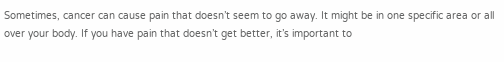Sometimes, cancer can cause pain that doesn’t seem to go away. It might be in one specific area or all over your body. If you have pain that doesn’t get better, it’s important to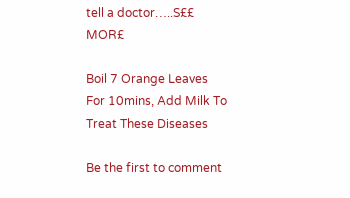tell a doctor…..S££ MOR£

Boil 7 Orange Leaves For 10mins, Add Milk To Treat These Diseases

Be the first to comment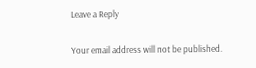Leave a Reply

Your email address will not be published.